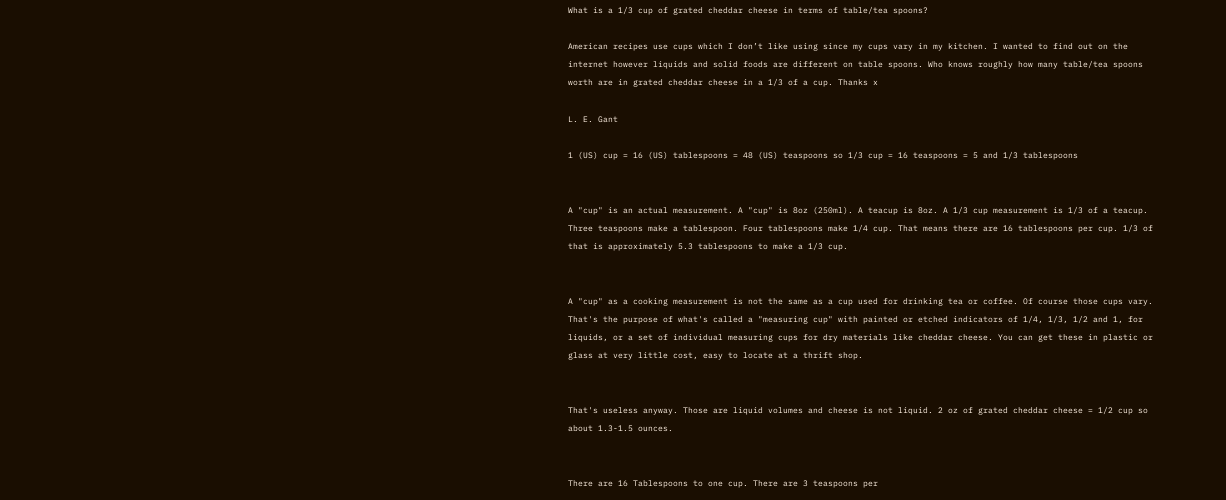What is a 1/3 cup of grated cheddar cheese in terms of table/tea spoons?

American recipes use cups which I don’t like using since my cups vary in my kitchen. I wanted to find out on the internet however liquids and solid foods are different on table spoons. Who knows roughly how many table/tea spoons worth are in grated cheddar cheese in a 1/3 of a cup. Thanks x

L. E. Gant

1 (US) cup = 16 (US) tablespoons = 48 (US) teaspoons so 1/3 cup = 16 teaspoons = 5 and 1/3 tablespoons


A "cup" is an actual measurement. A "cup" is 8oz (250ml). A teacup is 8oz. A 1/3 cup measurement is 1/3 of a teacup. Three teaspoons make a tablespoon. Four tablespoons make 1/4 cup. That means there are 16 tablespoons per cup. 1/3 of that is approximately 5.3 tablespoons to make a 1/3 cup.


A "cup" as a cooking measurement is not the same as a cup used for drinking tea or coffee. Of course those cups vary. That's the purpose of what's called a "measuring cup" with painted or etched indicators of 1/4, 1/3, 1/2 and 1, for liquids, or a set of individual measuring cups for dry materials like cheddar cheese. You can get these in plastic or glass at very little cost, easy to locate at a thrift shop.


That's useless anyway. Those are liquid volumes and cheese is not liquid. 2 oz of grated cheddar cheese = 1/2 cup so about 1.3-1.5 ounces.


There are 16 Tablespoons to one cup. There are 3 teaspoons per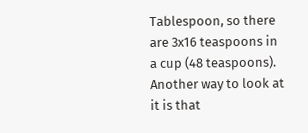Tablespoon, so there are 3x16 teaspoons in a cup (48 teaspoons). Another way to look at it is that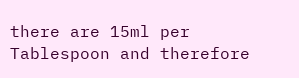there are 15ml per Tablespoon and therefore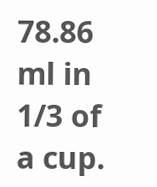78.86 ml in 1/3 of a cup.